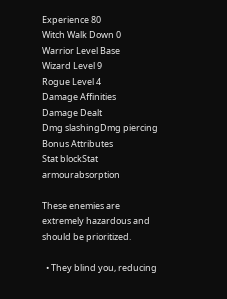Experience 80
Witch Walk Down 0
Warrior Level Base
Wizard Level 9
Rogue Level 4
Damage Affinities
Damage Dealt
Dmg slashingDmg piercing
Bonus Attributes
Stat blockStat armourabsorption

These enemies are extremely hazardous and should be prioritized.

  • They blind you, reducing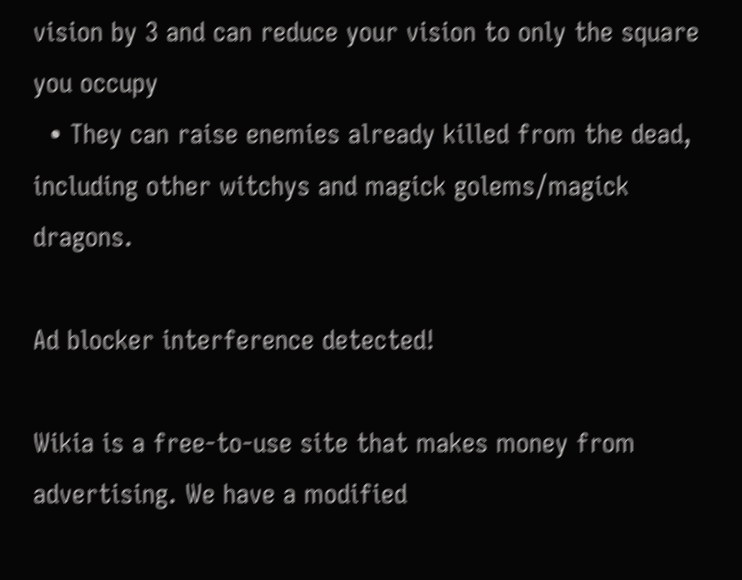vision by 3 and can reduce your vision to only the square you occupy
  • They can raise enemies already killed from the dead, including other witchys and magick golems/magick dragons.

Ad blocker interference detected!

Wikia is a free-to-use site that makes money from advertising. We have a modified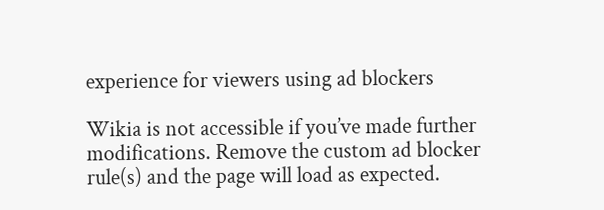experience for viewers using ad blockers

Wikia is not accessible if you’ve made further modifications. Remove the custom ad blocker rule(s) and the page will load as expected.